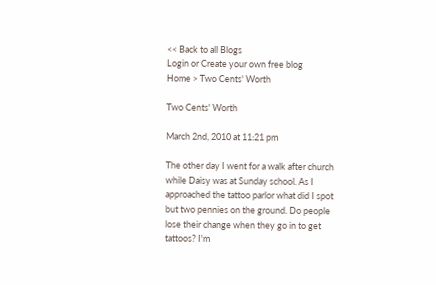<< Back to all Blogs
Login or Create your own free blog
Home > Two Cents' Worth

Two Cents' Worth

March 2nd, 2010 at 11:21 pm

The other day I went for a walk after church while Daisy was at Sunday school. As I approached the tattoo parlor what did I spot but two pennies on the ground. Do people lose their change when they go in to get tattoos? I'm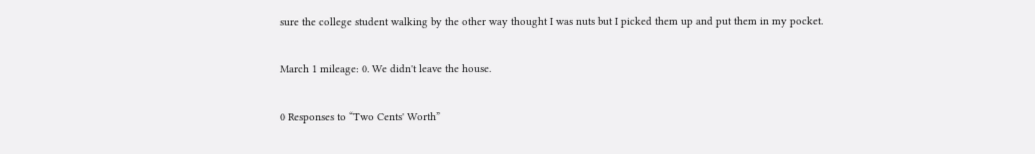sure the college student walking by the other way thought I was nuts but I picked them up and put them in my pocket.

March 1 mileage: 0. We didn't leave the house.

0 Responses to “Two Cents' Worth”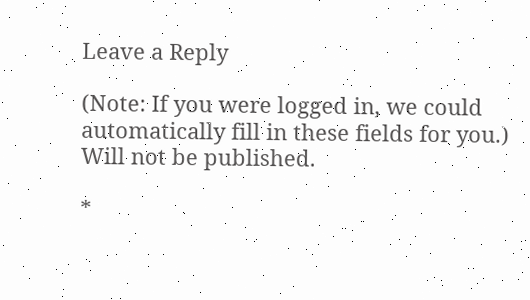Leave a Reply

(Note: If you were logged in, we could automatically fill in these fields for you.)
Will not be published.

*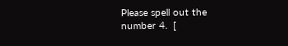Please spell out the number 4.  [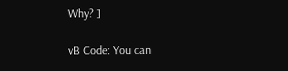Why? ]

vB Code: You can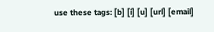use these tags: [b] [i] [u] [url] [email]